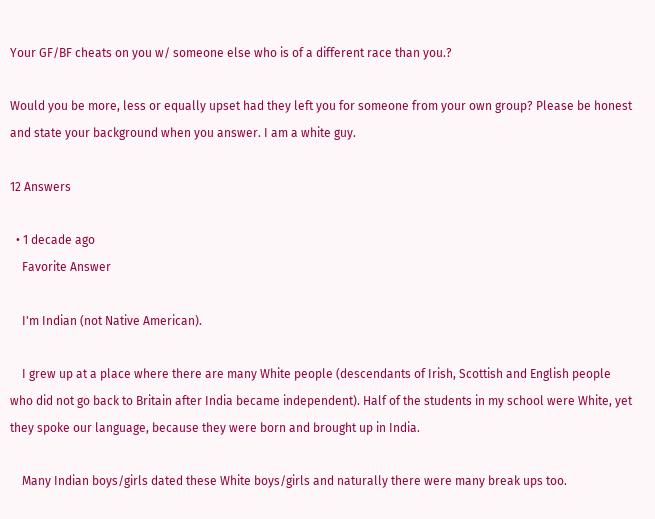Your GF/BF cheats on you w/ someone else who is of a different race than you.?

Would you be more, less or equally upset had they left you for someone from your own group? Please be honest and state your background when you answer. I am a white guy.

12 Answers

  • 1 decade ago
    Favorite Answer

    I'm Indian (not Native American).

    I grew up at a place where there are many White people (descendants of Irish, Scottish and English people who did not go back to Britain after India became independent). Half of the students in my school were White, yet they spoke our language, because they were born and brought up in India.

    Many Indian boys/girls dated these White boys/girls and naturally there were many break ups too.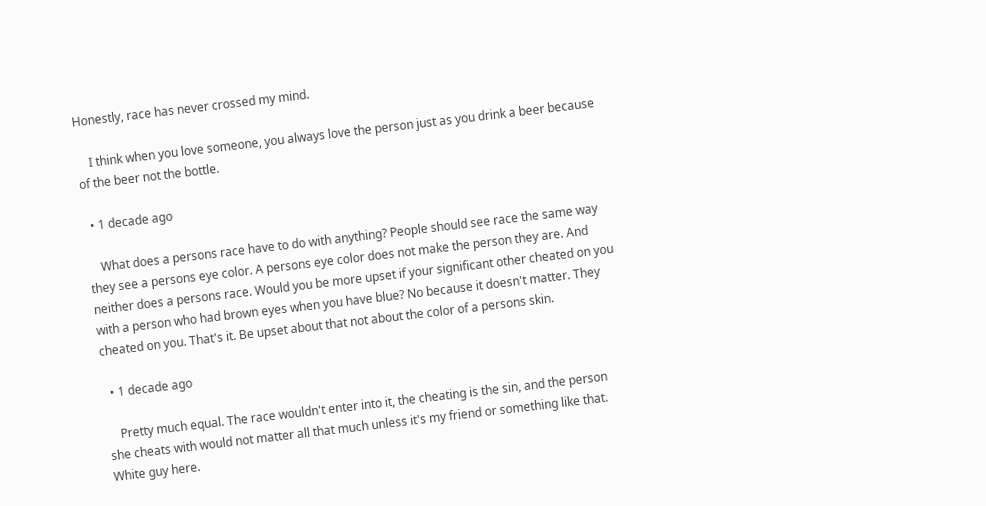Honestly, race has never crossed my mind.

    I think when you love someone, you always love the person just as you drink a beer because of the beer not the bottle.

  • 1 decade ago

    What does a persons race have to do with anything? People should see race the same way they see a persons eye color. A persons eye color does not make the person they are. And neither does a persons race. Would you be more upset if your significant other cheated on you with a person who had brown eyes when you have blue? No because it doesn't matter. They cheated on you. That's it. Be upset about that not about the color of a persons skin.

  • 1 decade ago

    Pretty much equal. The race wouldn't enter into it, the cheating is the sin, and the person she cheats with would not matter all that much unless it's my friend or something like that. White guy here.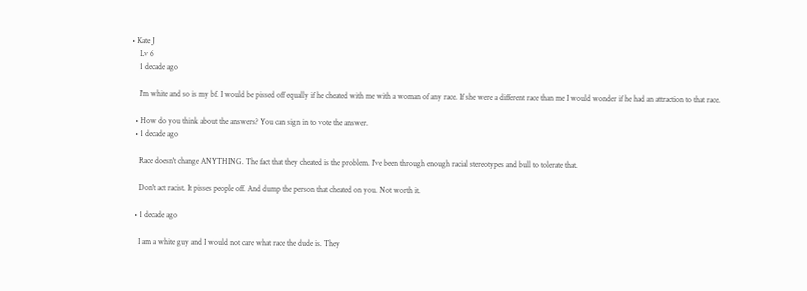• Kate J
    Lv 6
    1 decade ago

    I'm white and so is my bf. I would be pissed off equally if he cheated with me with a woman of any race. If she were a different race than me I would wonder if he had an attraction to that race.

  • How do you think about the answers? You can sign in to vote the answer.
  • 1 decade ago

    Race doesn't change ANYTHING. The fact that they cheated is the problem. I've been through enough racial stereotypes and bull to tolerate that.

    Don't act racist. It pisses people off. And dump the person that cheated on you. Not worth it.

  • 1 decade ago

    I am a white guy and I would not care what race the dude is. They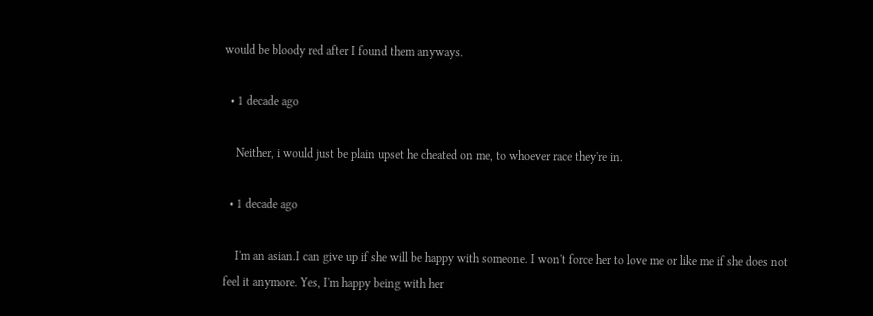would be bloody red after I found them anyways.

  • 1 decade ago

    Neither, i would just be plain upset he cheated on me, to whoever race they're in.

  • 1 decade ago

    I'm an asian.I can give up if she will be happy with someone. I won't force her to love me or like me if she does not feel it anymore. Yes, I'm happy being with her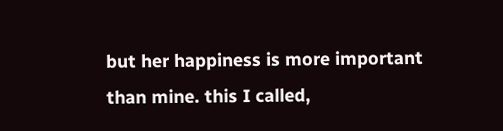but her happiness is more important than mine. this I called,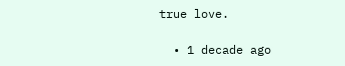true love.

  • 1 decade ago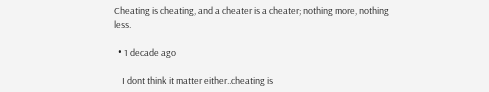Cheating is cheating, and a cheater is a cheater; nothing more, nothing less.

  • 1 decade ago

    I dont think it matter either..cheating is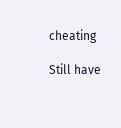cheating

Still have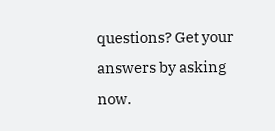questions? Get your answers by asking now.